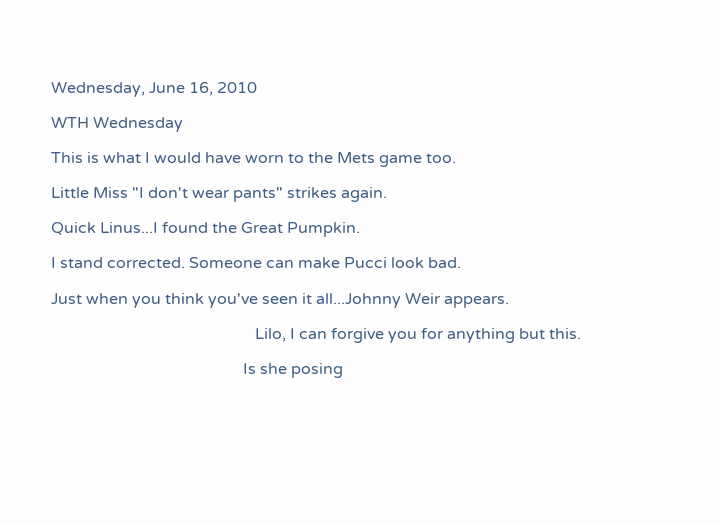Wednesday, June 16, 2010

WTH Wednesday

This is what I would have worn to the Mets game too.

Little Miss "I don't wear pants" strikes again.

Quick Linus...I found the Great Pumpkin.

I stand corrected. Someone can make Pucci look bad.

Just when you think you've seen it all...Johnny Weir appears.

                                                   Lilo, I can forgive you for anything but this.

                                                Is she posing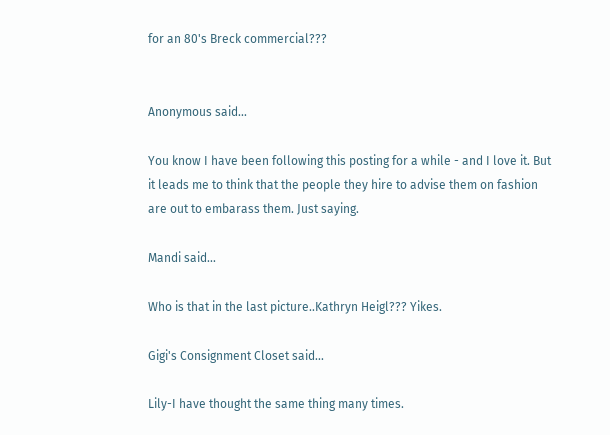for an 80's Breck commercial???


Anonymous said...

You know I have been following this posting for a while - and I love it. But it leads me to think that the people they hire to advise them on fashion are out to embarass them. Just saying.

Mandi said...

Who is that in the last picture..Kathryn Heigl??? Yikes.

Gigi's Consignment Closet said...

Lily-I have thought the same thing many times.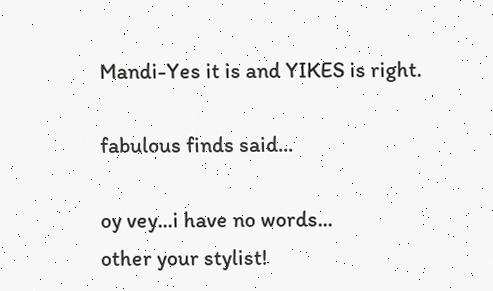Mandi-Yes it is and YIKES is right.

fabulous finds said...

oy vey...i have no words...
other your stylist!